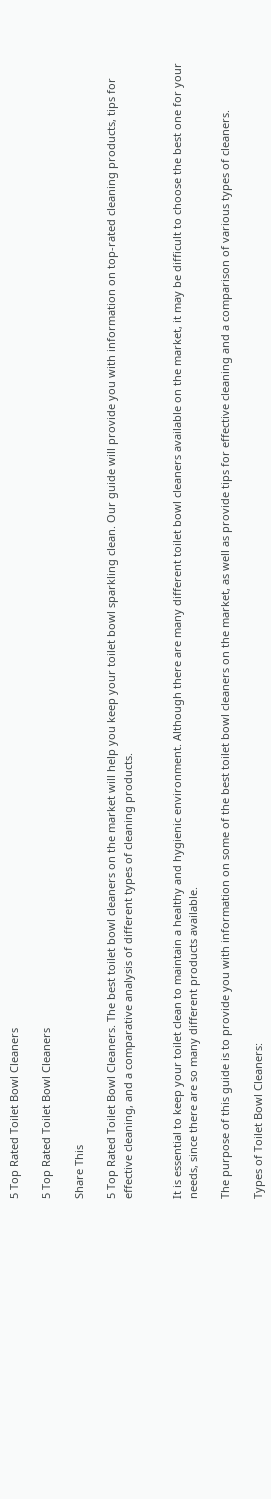5 Top Rated Toilet Bowl Cleaners

5 Top Rated Toilet Bowl Cleaners

Share This

5 Top Rated Toilet Bowl Cleaners. The best toilet bowl cleaners on the market will help you keep your toilet bowl sparkling clean. Our guide will provide you with information on top-rated cleaning products, tips for effective cleaning, and a comparative analysis of different types of cleaning products.


It is essential to keep your toilet clean to maintain a healthy and hygienic environment. Although there are many different toilet bowl cleaners available on the market, it may be difficult to choose the best one for your needs, since there are so many different products available.

The purpose of this guide is to provide you with information on some of the best toilet bowl cleaners on the market, as well as provide tips for effective cleaning and a comparison of various types of cleaners.

Types of Toilet Bowl Cleaners: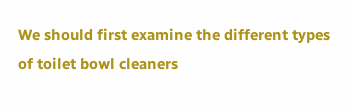We should first examine the different types of toilet bowl cleaners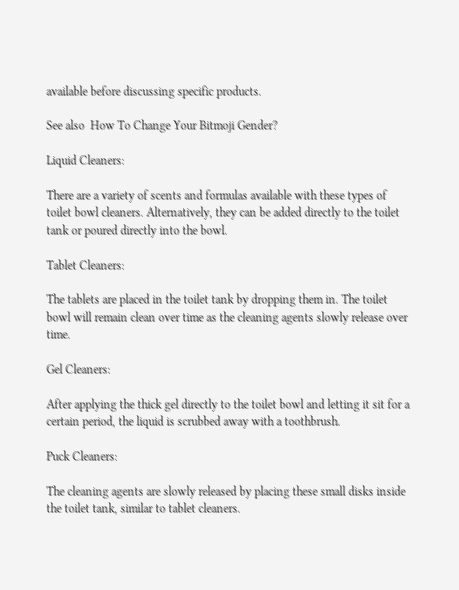available before discussing specific products.

See also  How To Change Your Bitmoji Gender?

Liquid Cleaners:

There are a variety of scents and formulas available with these types of toilet bowl cleaners. Alternatively, they can be added directly to the toilet tank or poured directly into the bowl.

Tablet Cleaners:

The tablets are placed in the toilet tank by dropping them in. The toilet bowl will remain clean over time as the cleaning agents slowly release over time.

Gel Cleaners:

After applying the thick gel directly to the toilet bowl and letting it sit for a certain period, the liquid is scrubbed away with a toothbrush.

Puck Cleaners:

The cleaning agents are slowly released by placing these small disks inside the toilet tank, similar to tablet cleaners.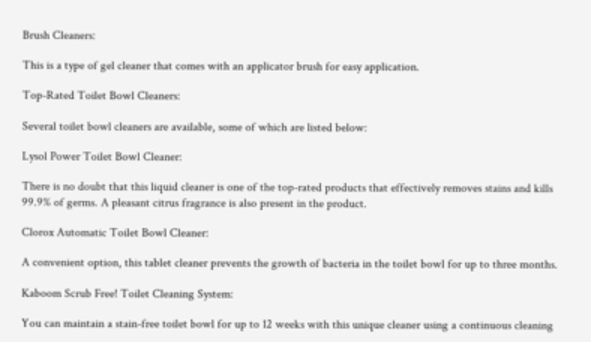Brush Cleaners:

This is a type of gel cleaner that comes with an applicator brush for easy application.

Top-Rated Toilet Bowl Cleaners:

Several toilet bowl cleaners are available, some of which are listed below:

Lysol Power Toilet Bowl Cleaner:

There is no doubt that this liquid cleaner is one of the top-rated products that effectively removes stains and kills 99.9% of germs. A pleasant citrus fragrance is also present in the product.

Clorox Automatic Toilet Bowl Cleaner:

A convenient option, this tablet cleaner prevents the growth of bacteria in the toilet bowl for up to three months.

Kaboom Scrub Free! Toilet Cleaning System:

You can maintain a stain-free toilet bowl for up to 12 weeks with this unique cleaner using a continuous cleaning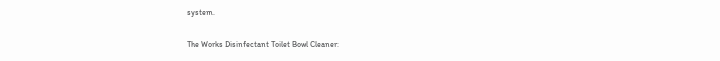system.

The Works Disinfectant Toilet Bowl Cleaner: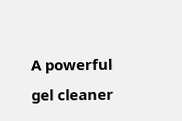A powerful gel cleaner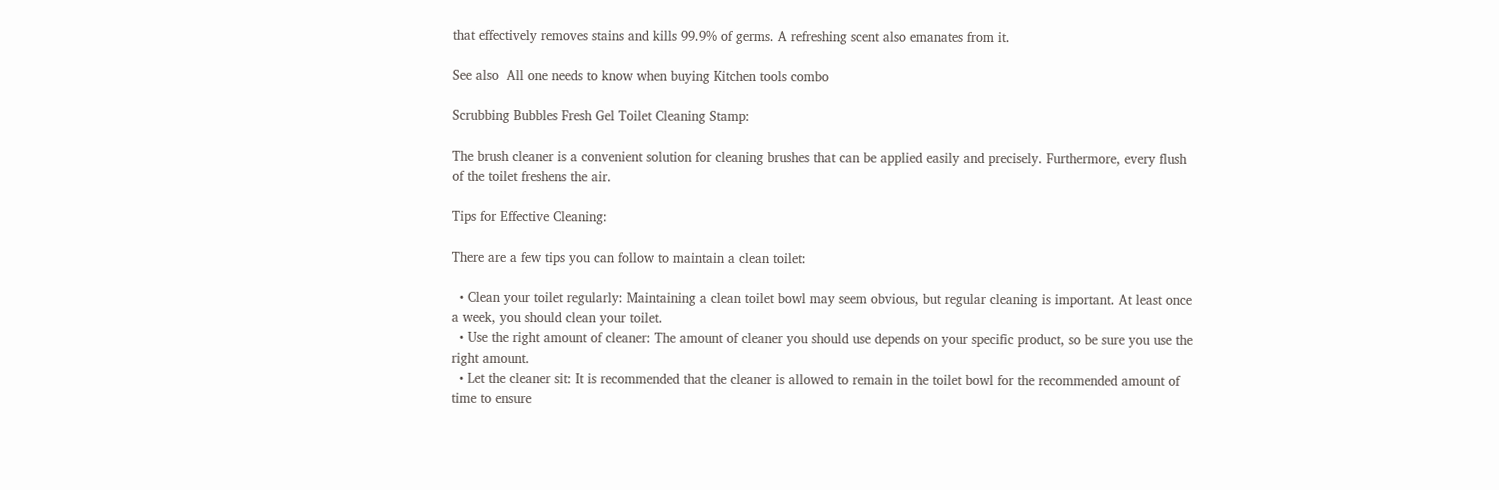that effectively removes stains and kills 99.9% of germs. A refreshing scent also emanates from it.

See also  All one needs to know when buying Kitchen tools combo

Scrubbing Bubbles Fresh Gel Toilet Cleaning Stamp:

The brush cleaner is a convenient solution for cleaning brushes that can be applied easily and precisely. Furthermore, every flush of the toilet freshens the air.

Tips for Effective Cleaning:

There are a few tips you can follow to maintain a clean toilet:

  • Clean your toilet regularly: Maintaining a clean toilet bowl may seem obvious, but regular cleaning is important. At least once a week, you should clean your toilet.
  • Use the right amount of cleaner: The amount of cleaner you should use depends on your specific product, so be sure you use the right amount.
  • Let the cleaner sit: It is recommended that the cleaner is allowed to remain in the toilet bowl for the recommended amount of time to ensure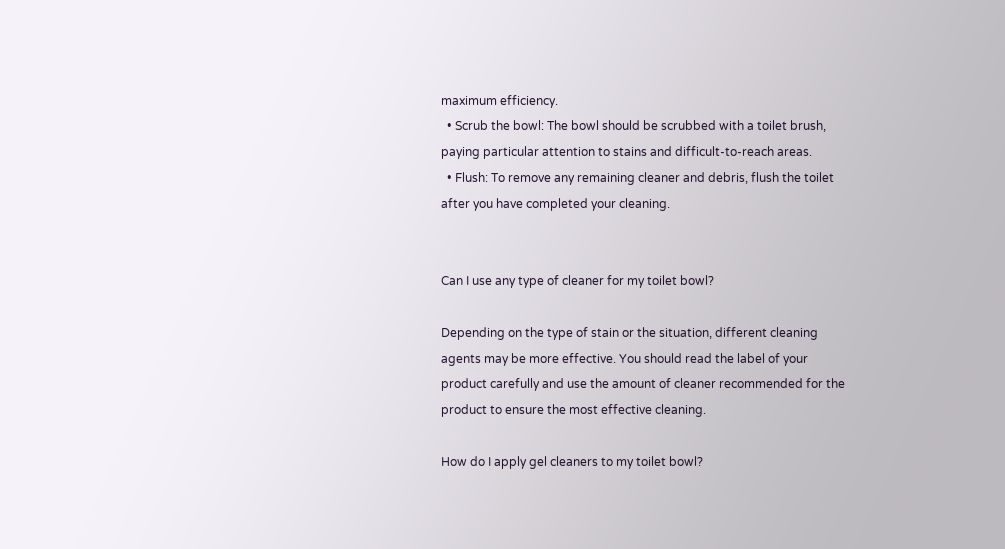maximum efficiency.
  • Scrub the bowl: The bowl should be scrubbed with a toilet brush, paying particular attention to stains and difficult-to-reach areas.
  • Flush: To remove any remaining cleaner and debris, flush the toilet after you have completed your cleaning.


Can I use any type of cleaner for my toilet bowl?

Depending on the type of stain or the situation, different cleaning agents may be more effective. You should read the label of your product carefully and use the amount of cleaner recommended for the product to ensure the most effective cleaning.

How do I apply gel cleaners to my toilet bowl?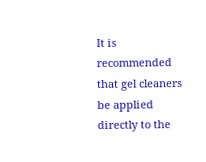It is recommended that gel cleaners be applied directly to the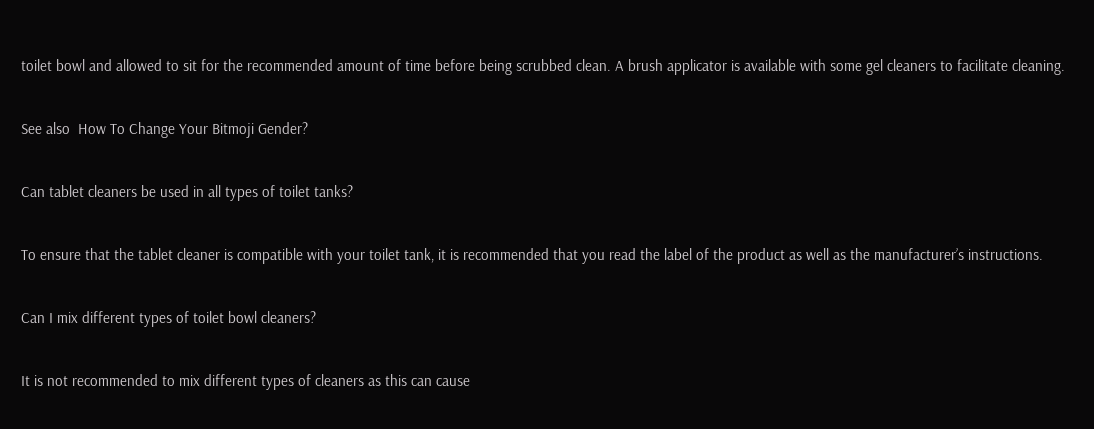toilet bowl and allowed to sit for the recommended amount of time before being scrubbed clean. A brush applicator is available with some gel cleaners to facilitate cleaning.

See also  How To Change Your Bitmoji Gender?

Can tablet cleaners be used in all types of toilet tanks?

To ensure that the tablet cleaner is compatible with your toilet tank, it is recommended that you read the label of the product as well as the manufacturer’s instructions.

Can I mix different types of toilet bowl cleaners?

It is not recommended to mix different types of cleaners as this can cause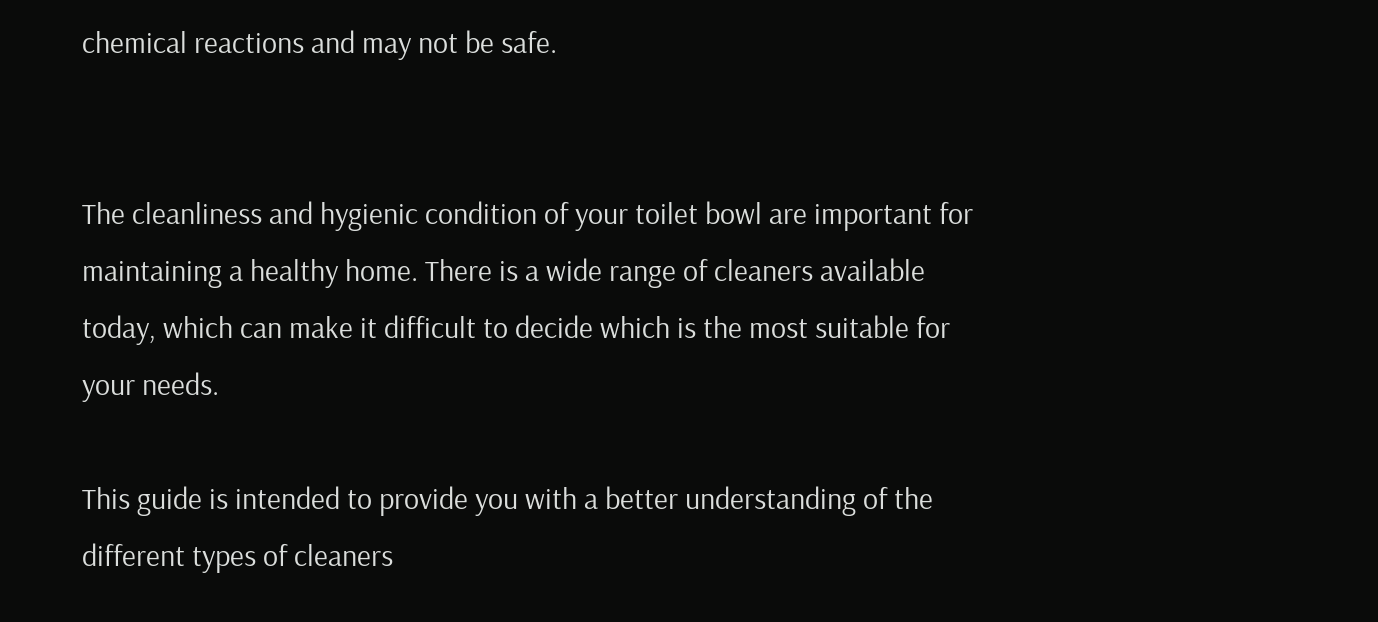chemical reactions and may not be safe.


The cleanliness and hygienic condition of your toilet bowl are important for maintaining a healthy home. There is a wide range of cleaners available today, which can make it difficult to decide which is the most suitable for your needs.

This guide is intended to provide you with a better understanding of the different types of cleaners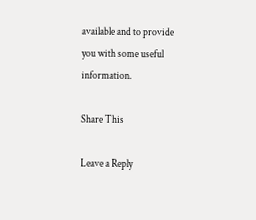available and to provide you with some useful information.

Share This

Leave a Reply